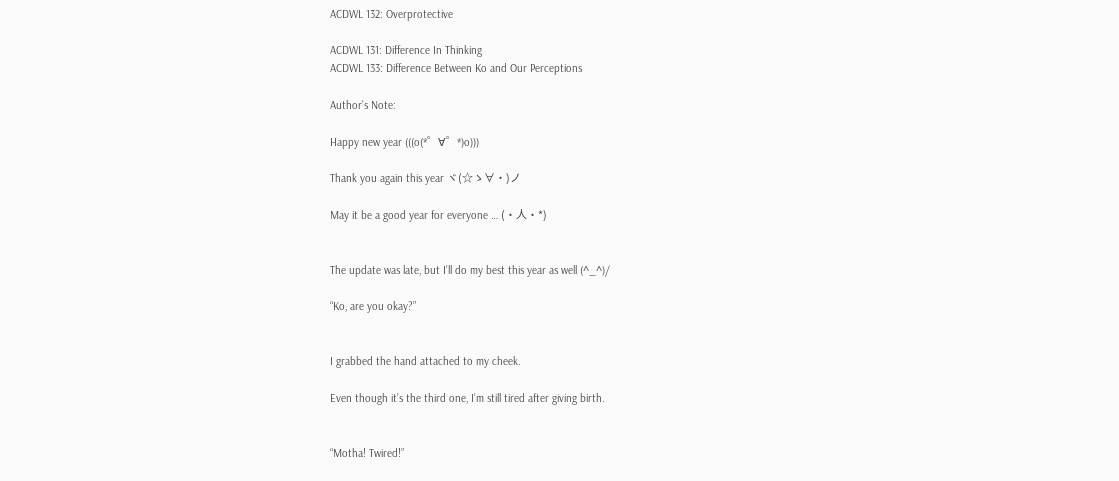ACDWL 132: Overprotective

ACDWL 131: Difference In Thinking
ACDWL 133: Difference Between Ko and Our Perceptions

Author’s Note:

Happy new year (((o(*゜∀゜*)o)))

Thank you again this year ヾ(☆ゝ∀・)ノ

May it be a good year for everyone … (・人・*)


The update was late, but I’ll do my best this year as well (^_^)/

“Ko, are you okay?”


I grabbed the hand attached to my cheek.

Even though it’s the third one, I’m still tired after giving birth.


“Motha! Twired!”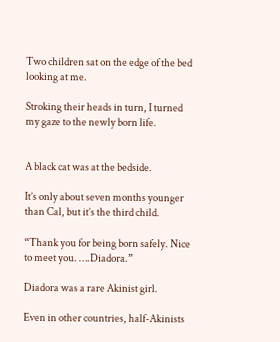Two children sat on the edge of the bed looking at me.

Stroking their heads in turn, I turned my gaze to the newly born life.


A black cat was at the bedside.

It’s only about seven months younger than Cal, but it’s the third child.

“Thank you for being born safely. Nice to meet you. ….Diadora.”

Diadora was a rare Akinist girl.

Even in other countries, half-Akinists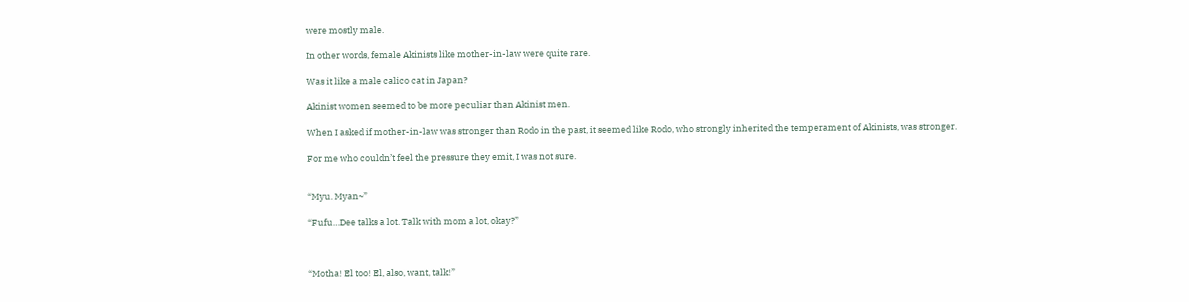were mostly male.

In other words, female Akinists like mother-in-law were quite rare.

Was it like a male calico cat in Japan?

Akinist women seemed to be more peculiar than Akinist men.

When I asked if mother-in-law was stronger than Rodo in the past, it seemed like Rodo, who strongly inherited the temperament of Akinists, was stronger.

For me who couldn’t feel the pressure they emit, I was not sure.


“Myu. Myan~”

“Fufu…Dee talks a lot. Talk with mom a lot, okay?”



“Motha! El too! El, also, want, talk!”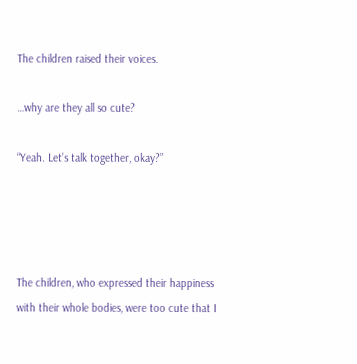The children raised their voices.

…why are they all so cute?

“Yeah. Let’s talk together, okay?”




The children, who expressed their happiness with their whole bodies, were too cute that I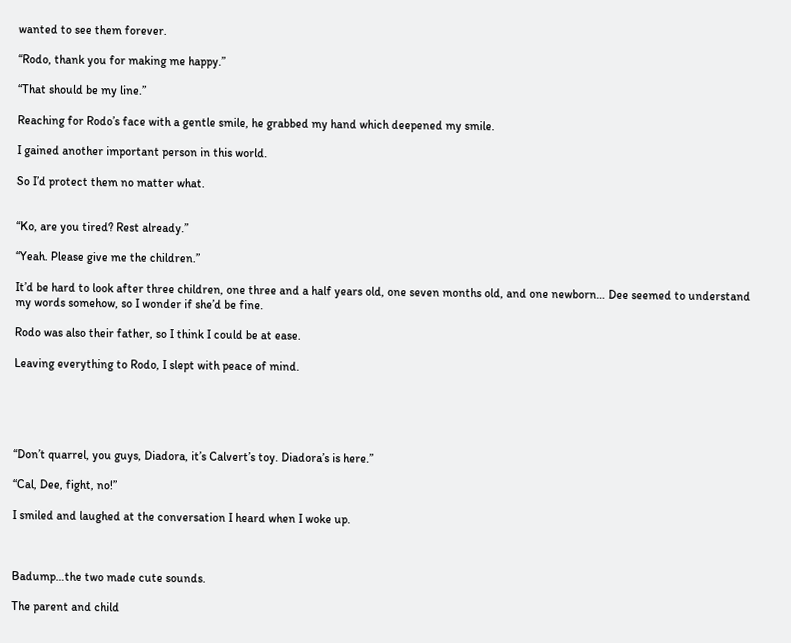wanted to see them forever.

“Rodo, thank you for making me happy.”

“That should be my line.”

Reaching for Rodo’s face with a gentle smile, he grabbed my hand which deepened my smile.

I gained another important person in this world.

So I’d protect them no matter what.


“Ko, are you tired? Rest already.”

“Yeah. Please give me the children.”

It’d be hard to look after three children, one three and a half years old, one seven months old, and one newborn… Dee seemed to understand my words somehow, so I wonder if she’d be fine.

Rodo was also their father, so I think I could be at ease.

Leaving everything to Rodo, I slept with peace of mind.





“Don’t quarrel, you guys, Diadora, it’s Calvert’s toy. Diadora’s is here.”

“Cal, Dee, fight, no!”

I smiled and laughed at the conversation I heard when I woke up.



Badump…the two made cute sounds.

The parent and child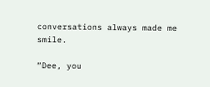conversations always made me smile.

“Dee, you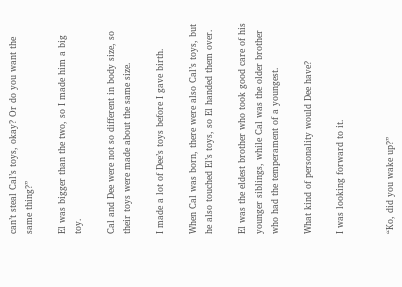can’t steal Cal’s toys, okay? Or do you want the same thing?”

El was bigger than the two, so I made him a big toy.

Cal and Dee were not so different in body size, so their toys were made about the same size.

I made a lot of Dee’s toys before I gave birth.

When Cal was born, there were also Cal’s toys, but he also touched El’s toys, so El handed them over.

El was the eldest brother who took good care of his younger siblings, while Cal was the older brother who had the temperament of a youngest.

What kind of personality would Dee have?

I was looking forward to it.


“Ko, did you wake up?”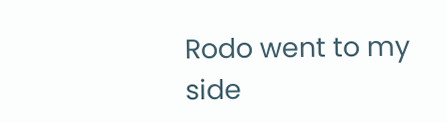Rodo went to my side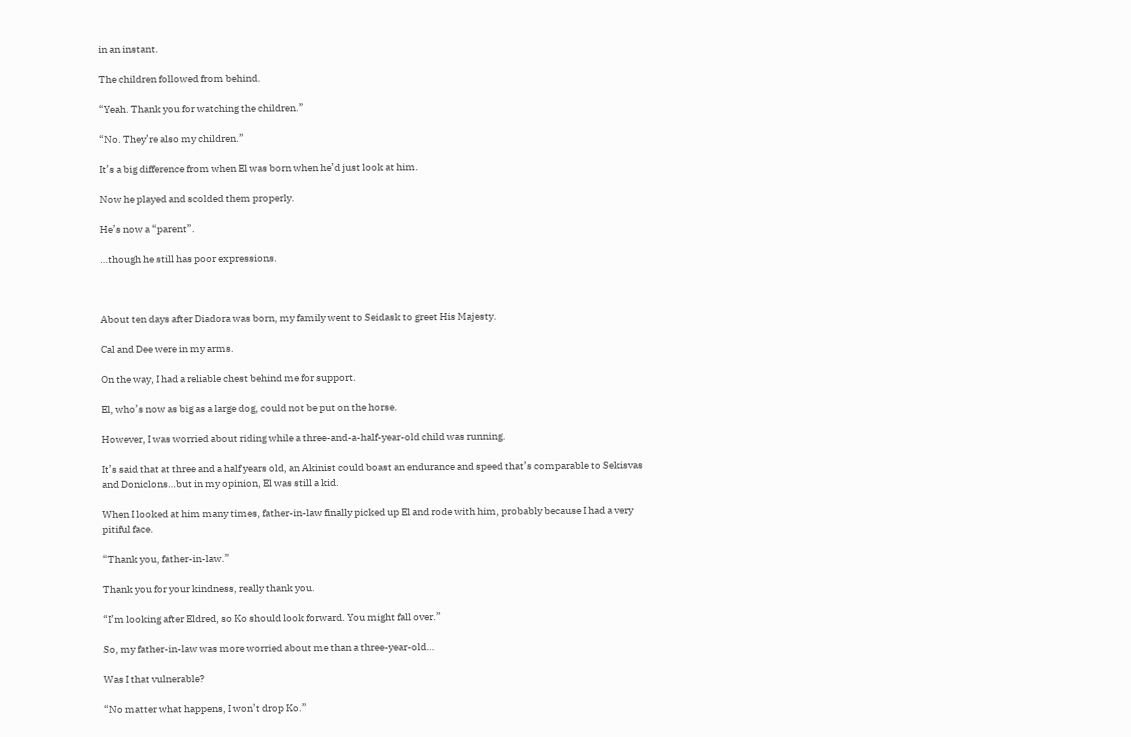in an instant.

The children followed from behind.

“Yeah. Thank you for watching the children.”

“No. They’re also my children.”

It’s a big difference from when El was born when he’d just look at him.

Now he played and scolded them properly.

He’s now a “parent”.

…though he still has poor expressions.



About ten days after Diadora was born, my family went to Seidask to greet His Majesty.

Cal and Dee were in my arms.

On the way, I had a reliable chest behind me for support.

El, who’s now as big as a large dog, could not be put on the horse.

However, I was worried about riding while a three-and-a-half-year-old child was running.

It’s said that at three and a half years old, an Akinist could boast an endurance and speed that’s comparable to Sekisvas and Doniclons…but in my opinion, El was still a kid.

When I looked at him many times, father-in-law finally picked up El and rode with him, probably because I had a very pitiful face.

“Thank you, father-in-law.”

Thank you for your kindness, really thank you.

“I’m looking after Eldred, so Ko should look forward. You might fall over.”

So, my father-in-law was more worried about me than a three-year-old…

Was I that vulnerable?

“No matter what happens, I won’t drop Ko.”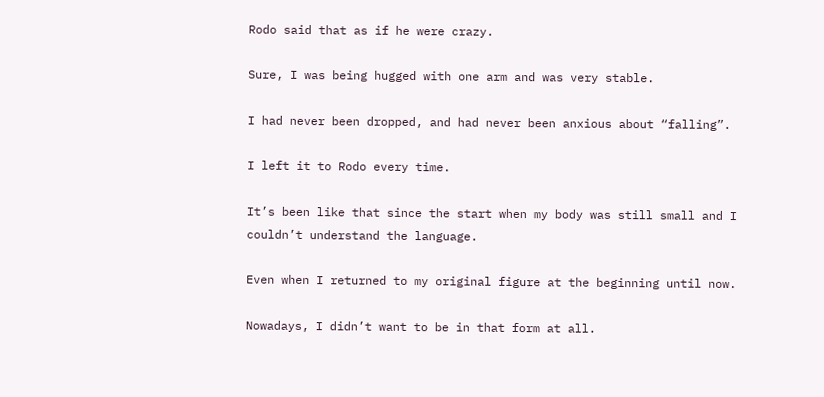Rodo said that as if he were crazy.

Sure, I was being hugged with one arm and was very stable.

I had never been dropped, and had never been anxious about “falling”.

I left it to Rodo every time.

It’s been like that since the start when my body was still small and I couldn’t understand the language.

Even when I returned to my original figure at the beginning until now.

Nowadays, I didn’t want to be in that form at all.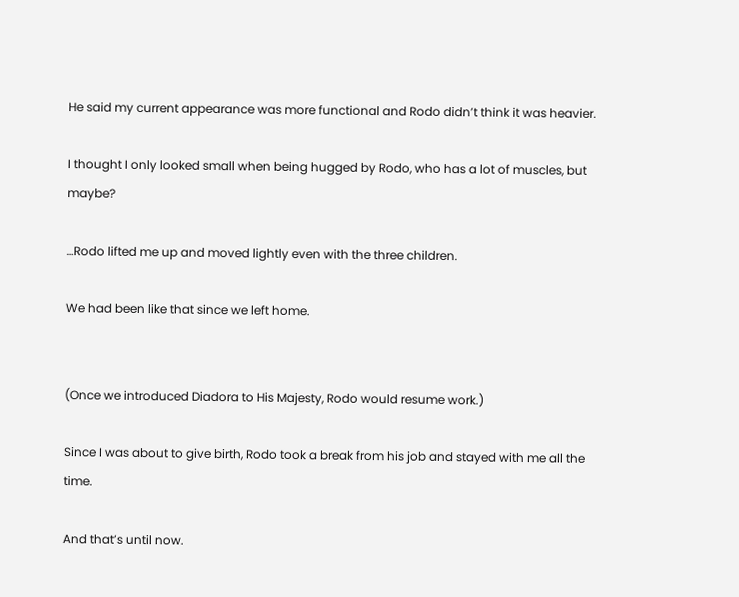He said my current appearance was more functional and Rodo didn’t think it was heavier.

I thought I only looked small when being hugged by Rodo, who has a lot of muscles, but maybe?

…Rodo lifted me up and moved lightly even with the three children.

We had been like that since we left home.


(Once we introduced Diadora to His Majesty, Rodo would resume work.)

Since I was about to give birth, Rodo took a break from his job and stayed with me all the time.

And that’s until now.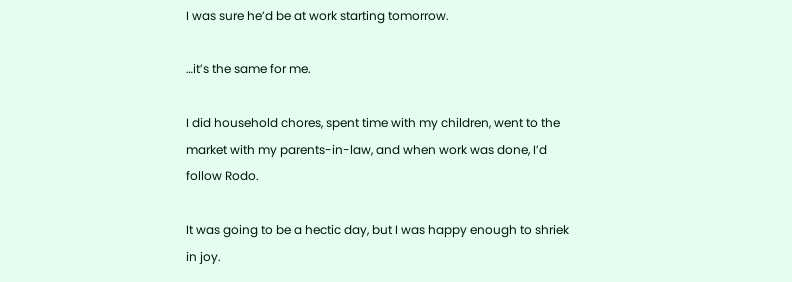I was sure he’d be at work starting tomorrow.

…it’s the same for me.

I did household chores, spent time with my children, went to the market with my parents-in-law, and when work was done, I’d follow Rodo.

It was going to be a hectic day, but I was happy enough to shriek in joy.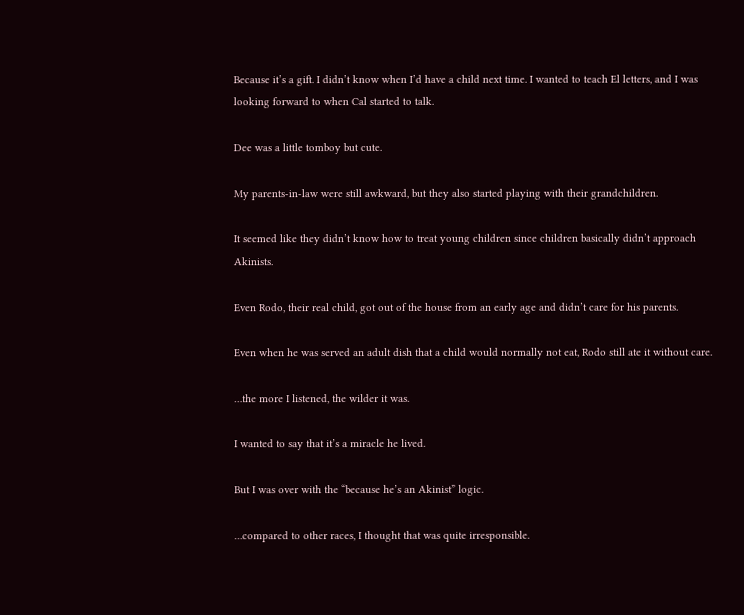Because it’s a gift. I didn’t know when I’d have a child next time. I wanted to teach El letters, and I was looking forward to when Cal started to talk.

Dee was a little tomboy but cute.

My parents-in-law were still awkward, but they also started playing with their grandchildren.

It seemed like they didn’t know how to treat young children since children basically didn’t approach Akinists.

Even Rodo, their real child, got out of the house from an early age and didn’t care for his parents.

Even when he was served an adult dish that a child would normally not eat, Rodo still ate it without care.

…the more I listened, the wilder it was.

I wanted to say that it’s a miracle he lived.

But I was over with the “because he’s an Akinist” logic.

…compared to other races, I thought that was quite irresponsible.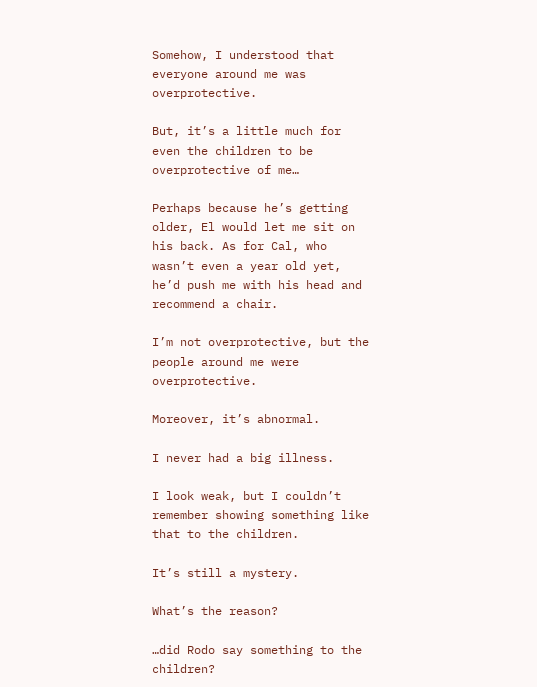Somehow, I understood that everyone around me was overprotective.

But, it’s a little much for even the children to be overprotective of me…

Perhaps because he’s getting older, El would let me sit on his back. As for Cal, who wasn’t even a year old yet, he’d push me with his head and recommend a chair.

I’m not overprotective, but the people around me were overprotective.

Moreover, it’s abnormal.

I never had a big illness.

I look weak, but I couldn’t remember showing something like that to the children.

It’s still a mystery.

What’s the reason?

…did Rodo say something to the children?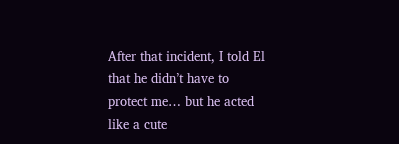After that incident, I told El that he didn’t have to protect me… but he acted like a cute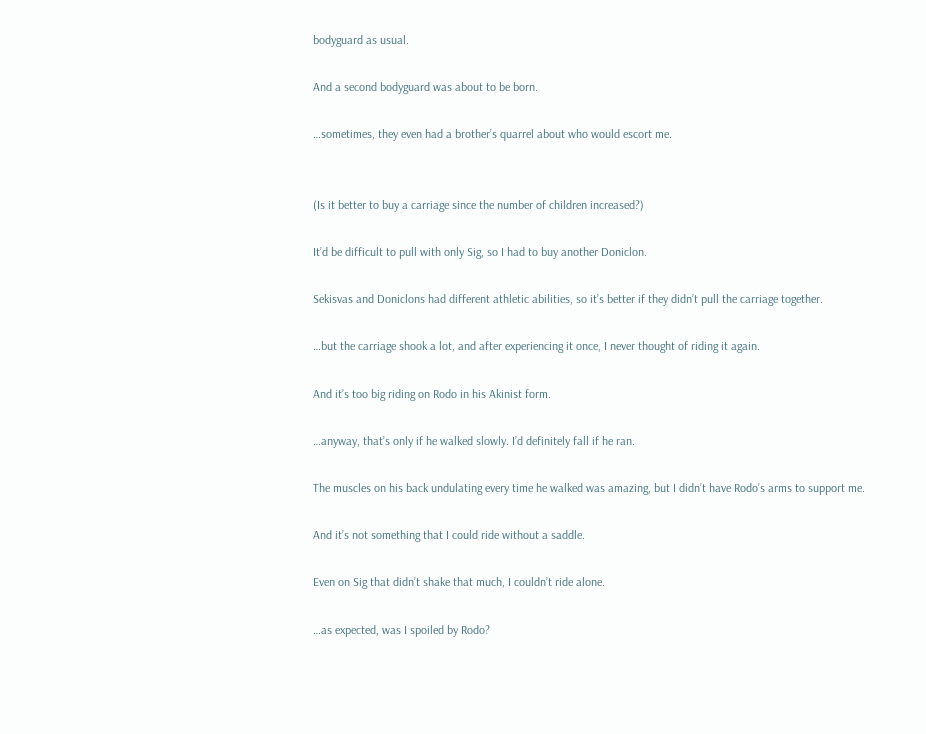bodyguard as usual.

And a second bodyguard was about to be born.

…sometimes, they even had a brother’s quarrel about who would escort me.


(Is it better to buy a carriage since the number of children increased?)

It’d be difficult to pull with only Sig, so I had to buy another Doniclon.

Sekisvas and Doniclons had different athletic abilities, so it’s better if they didn’t pull the carriage together.

…but the carriage shook a lot, and after experiencing it once, I never thought of riding it again.

And it’s too big riding on Rodo in his Akinist form.

…anyway, that’s only if he walked slowly. I’d definitely fall if he ran.

The muscles on his back undulating every time he walked was amazing, but I didn’t have Rodo’s arms to support me.

And it’s not something that I could ride without a saddle.

Even on Sig that didn’t shake that much, I couldn’t ride alone.

…as expected, was I spoiled by Rodo?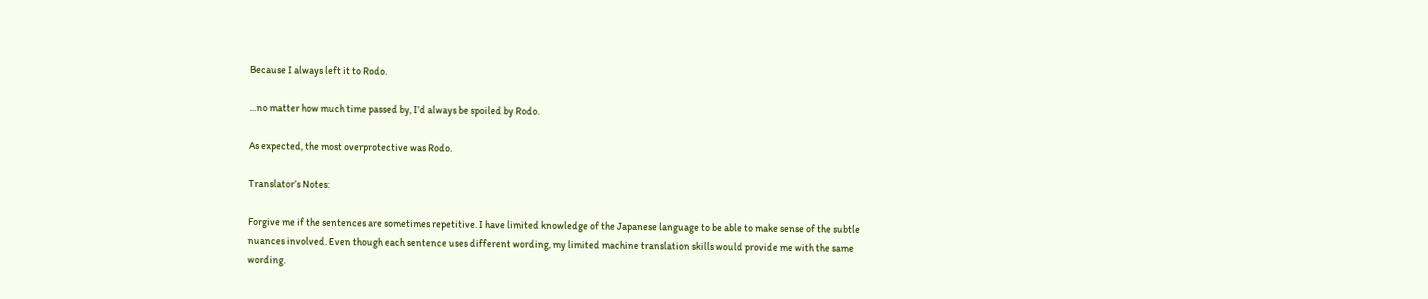Because I always left it to Rodo.

…no matter how much time passed by, I’d always be spoiled by Rodo.

As expected, the most overprotective was Rodo.

Translator’s Notes:

Forgive me if the sentences are sometimes repetitive. I have limited knowledge of the Japanese language to be able to make sense of the subtle nuances involved. Even though each sentence uses different wording, my limited machine translation skills would provide me with the same wording.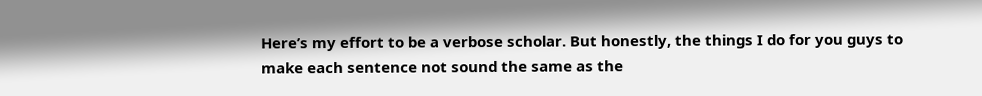Here’s my effort to be a verbose scholar. But honestly, the things I do for you guys to make each sentence not sound the same as the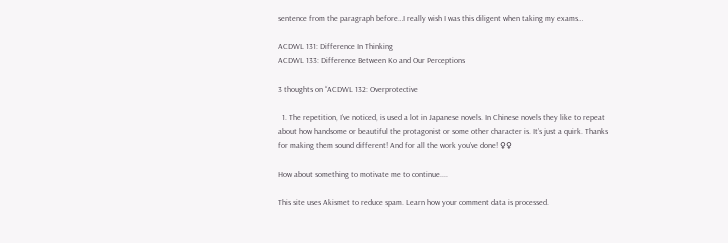sentence from the paragraph before…I really wish I was this diligent when taking my exams…

ACDWL 131: Difference In Thinking
ACDWL 133: Difference Between Ko and Our Perceptions

3 thoughts on “ACDWL 132: Overprotective

  1. The repetition, I’ve noticed, is used a lot in Japanese novels. In Chinese novels they like to repeat about how handsome or beautiful the protagonist or some other character is. It’s just a quirk. Thanks for making them sound different! And for all the work you’ve done! ♀♀

How about something to motivate me to continue....

This site uses Akismet to reduce spam. Learn how your comment data is processed.